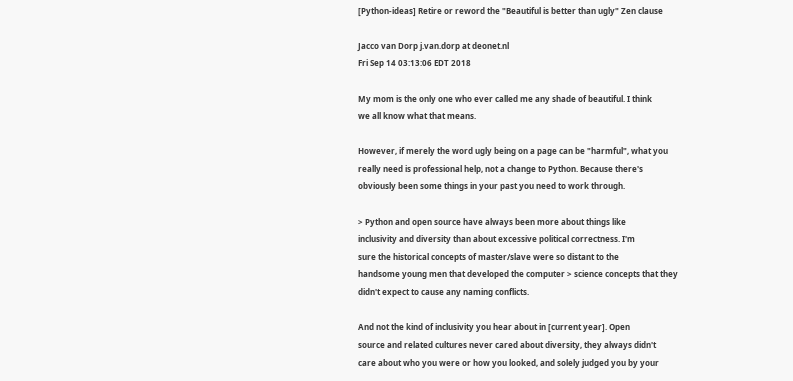[Python-ideas] Retire or reword the "Beautiful is better than ugly" Zen clause

Jacco van Dorp j.van.dorp at deonet.nl
Fri Sep 14 03:13:06 EDT 2018

My mom is the only one who ever called me any shade of beautiful. I think
we all know what that means.

However, if merely the word ugly being on a page can be "harmful", what you
really need is professional help, not a change to Python. Because there's
obviously been some things in your past you need to work through.

> Python and open source have always been more about things like
inclusivity and diversity than about excessive political correctness. I'm
sure the historical concepts of master/slave were so distant to the
handsome young men that developed the computer > science concepts that they
didn't expect to cause any naming conflicts.

And not the kind of inclusivity you hear about in [current year]. Open
source and related cultures never cared about diversity, they always didn't
care about who you were or how you looked, and solely judged you by your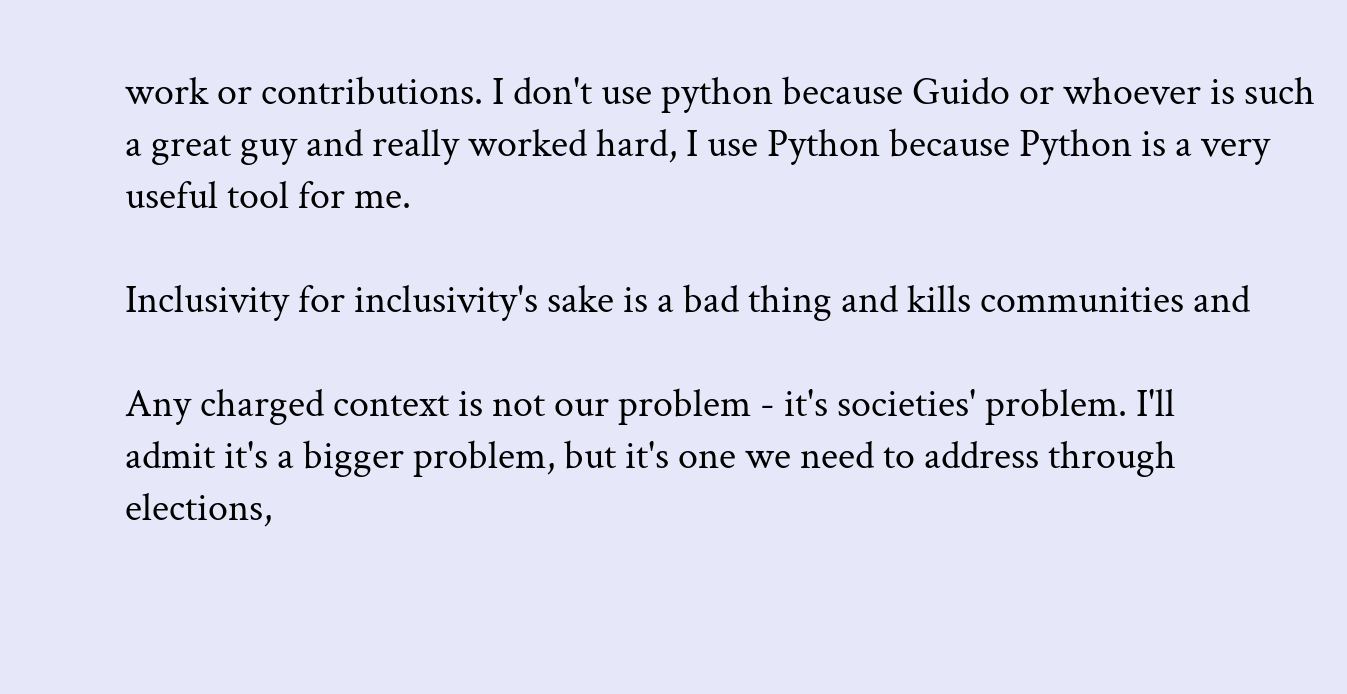work or contributions. I don't use python because Guido or whoever is such
a great guy and really worked hard, I use Python because Python is a very
useful tool for me.

Inclusivity for inclusivity's sake is a bad thing and kills communities and

Any charged context is not our problem - it's societies' problem. I'll
admit it's a bigger problem, but it's one we need to address through
elections,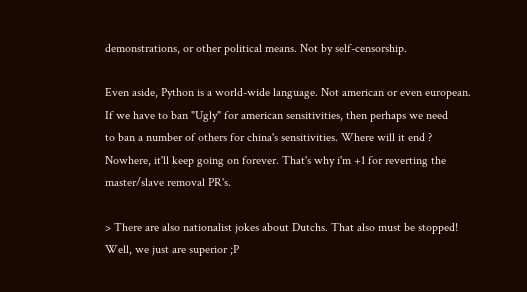demonstrations, or other political means. Not by self-censorship.

Even aside, Python is a world-wide language. Not american or even european.
If we have to ban "Ugly" for american sensitivities, then perhaps we need
to ban a number of others for china's sensitivities. Where will it end ?
Nowhere, it'll keep going on forever. That's why i'm +1 for reverting the
master/slave removal PR's.

> There are also nationalist jokes about Dutchs. That also must be stopped!
Well, we just are superior ;P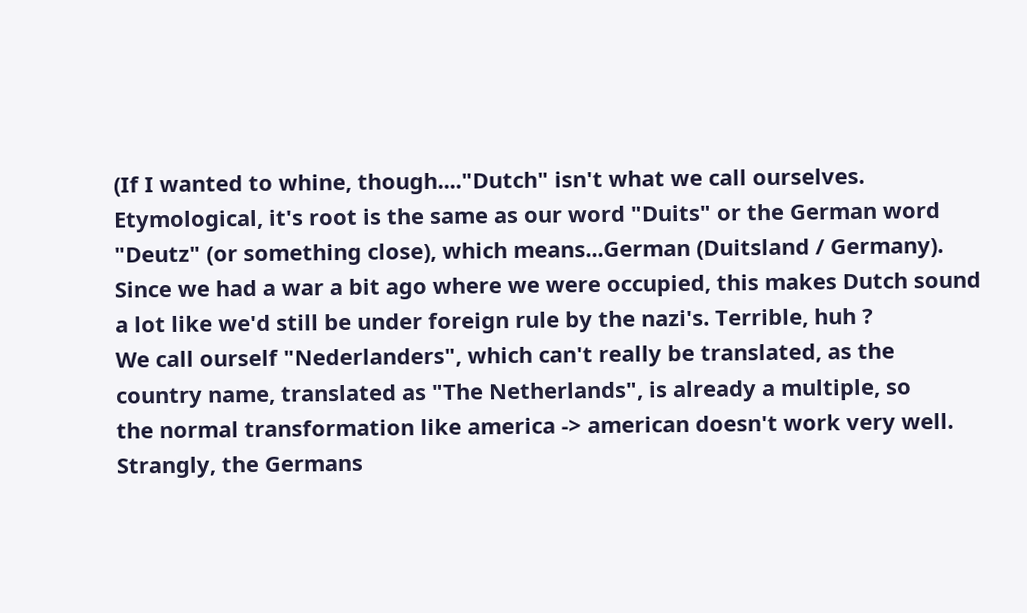(If I wanted to whine, though...."Dutch" isn't what we call ourselves.
Etymological, it's root is the same as our word "Duits" or the German word
"Deutz" (or something close), which means...German (Duitsland / Germany).
Since we had a war a bit ago where we were occupied, this makes Dutch sound
a lot like we'd still be under foreign rule by the nazi's. Terrible, huh ?
We call ourself "Nederlanders", which can't really be translated, as the
country name, translated as "The Netherlands", is already a multiple, so
the normal transformation like america -> american doesn't work very well.
Strangly, the Germans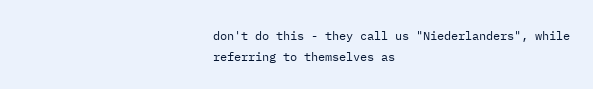don't do this - they call us "Niederlanders", while
referring to themselves as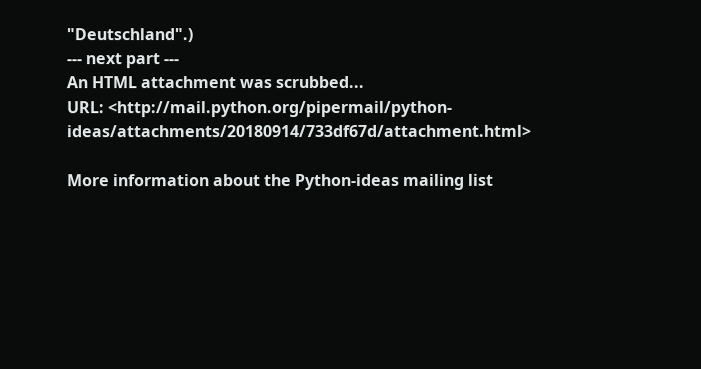"Deutschland".)
--- next part ---
An HTML attachment was scrubbed...
URL: <http://mail.python.org/pipermail/python-ideas/attachments/20180914/733df67d/attachment.html>

More information about the Python-ideas mailing list